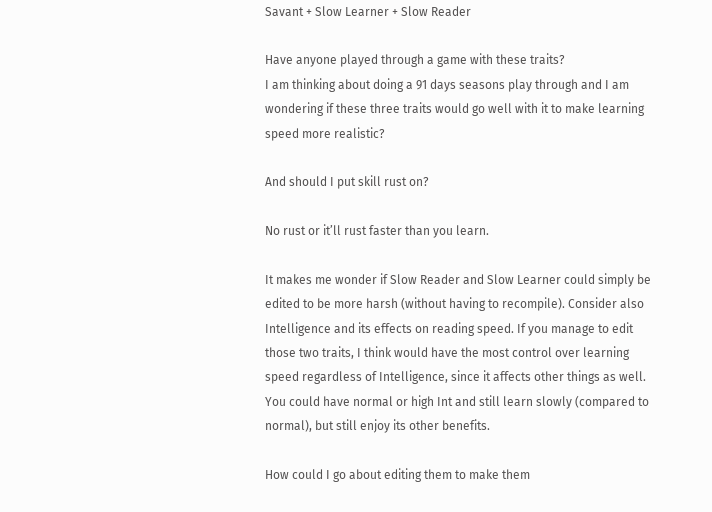Savant + Slow Learner + Slow Reader

Have anyone played through a game with these traits?
I am thinking about doing a 91 days seasons play through and I am wondering if these three traits would go well with it to make learning speed more realistic?

And should I put skill rust on?

No rust or it’ll rust faster than you learn.

It makes me wonder if Slow Reader and Slow Learner could simply be edited to be more harsh (without having to recompile). Consider also Intelligence and its effects on reading speed. If you manage to edit those two traits, I think would have the most control over learning speed regardless of Intelligence, since it affects other things as well. You could have normal or high Int and still learn slowly (compared to normal), but still enjoy its other benefits.

How could I go about editing them to make them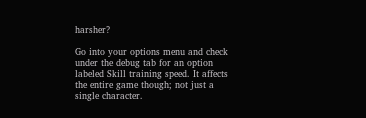harsher?

Go into your options menu and check under the debug tab for an option labeled Skill training speed. It affects the entire game though; not just a single character.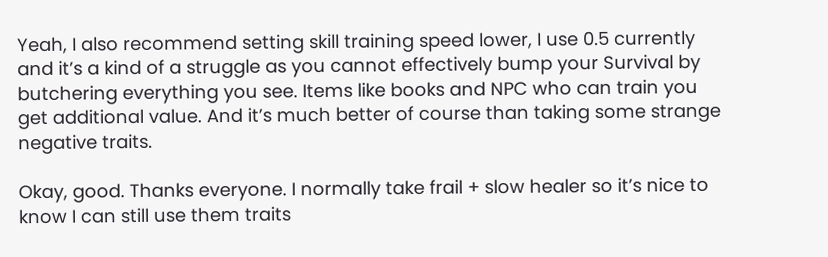Yeah, I also recommend setting skill training speed lower, I use 0.5 currently and it’s a kind of a struggle as you cannot effectively bump your Survival by butchering everything you see. Items like books and NPC who can train you get additional value. And it’s much better of course than taking some strange negative traits.

Okay, good. Thanks everyone. I normally take frail + slow healer so it’s nice to know I can still use them traits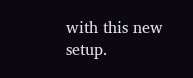with this new setup.